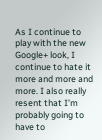As I continue to play with the new Google+ look, I continue to hate it more and more and more. I also really resent that I'm probably going to have to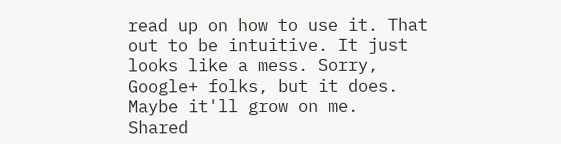read up on how to use it. That out to be intuitive. It just looks like a mess. Sorry, Google+ folks, but it does. Maybe it'll grow on me.
Shared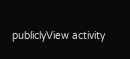publiclyView activity